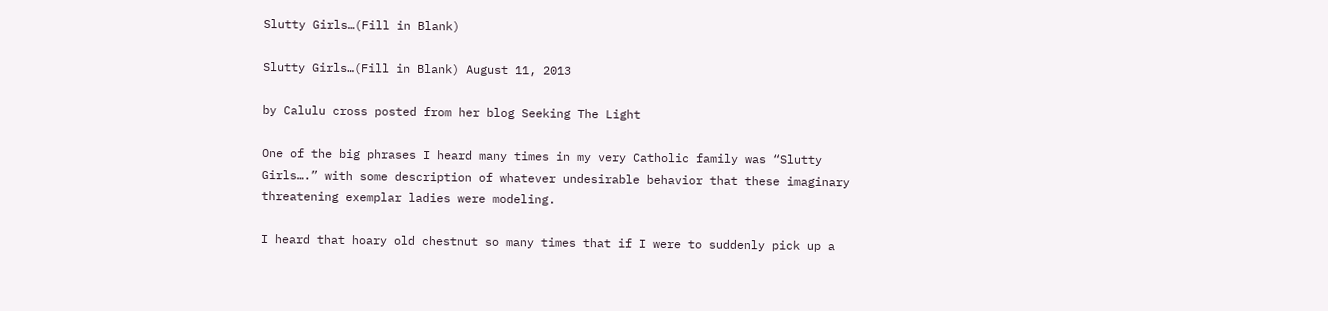Slutty Girls…(Fill in Blank)

Slutty Girls…(Fill in Blank) August 11, 2013

by Calulu cross posted from her blog Seeking The Light

One of the big phrases I heard many times in my very Catholic family was “Slutty Girls….” with some description of whatever undesirable behavior that these imaginary threatening exemplar ladies were modeling.

I heard that hoary old chestnut so many times that if I were to suddenly pick up a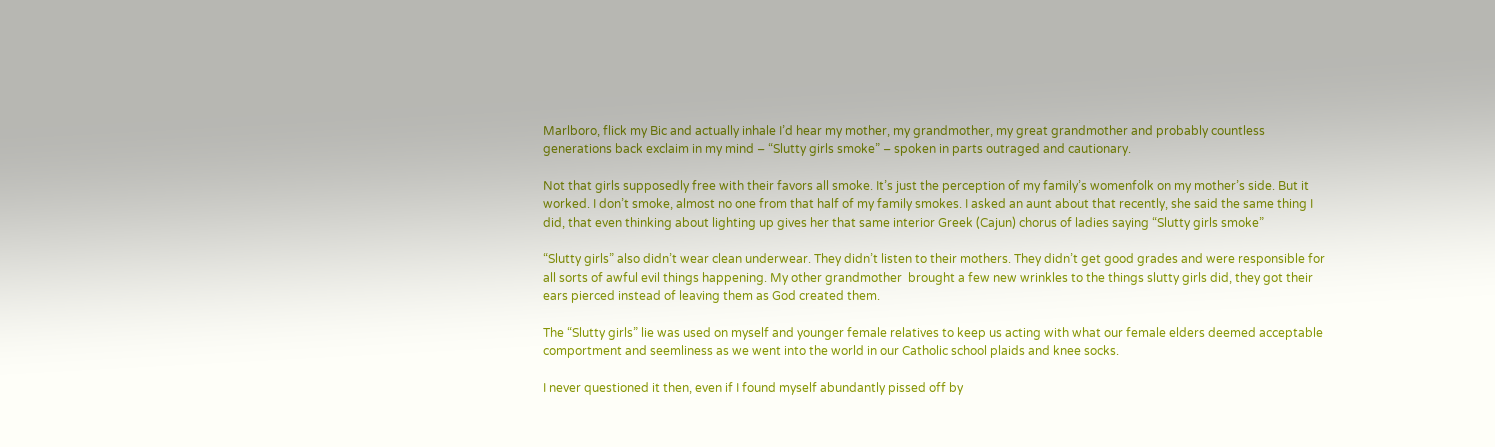Marlboro, flick my Bic and actually inhale I’d hear my mother, my grandmother, my great grandmother and probably countless generations back exclaim in my mind – “Slutty girls smoke” – spoken in parts outraged and cautionary.

Not that girls supposedly free with their favors all smoke. It’s just the perception of my family’s womenfolk on my mother’s side. But it worked. I don’t smoke, almost no one from that half of my family smokes. I asked an aunt about that recently, she said the same thing I did, that even thinking about lighting up gives her that same interior Greek (Cajun) chorus of ladies saying “Slutty girls smoke”

“Slutty girls” also didn’t wear clean underwear. They didn’t listen to their mothers. They didn’t get good grades and were responsible for all sorts of awful evil things happening. My other grandmother  brought a few new wrinkles to the things slutty girls did, they got their ears pierced instead of leaving them as God created them.

The “Slutty girls” lie was used on myself and younger female relatives to keep us acting with what our female elders deemed acceptable comportment and seemliness as we went into the world in our Catholic school plaids and knee socks.

I never questioned it then, even if I found myself abundantly pissed off by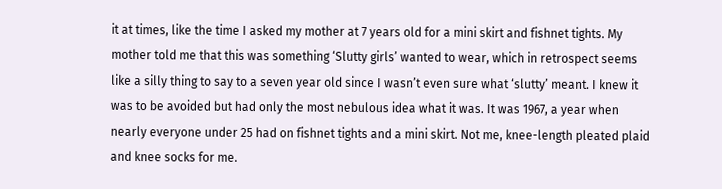it at times, like the time I asked my mother at 7 years old for a mini skirt and fishnet tights. My mother told me that this was something ‘Slutty girls’ wanted to wear, which in retrospect seems like a silly thing to say to a seven year old since I wasn’t even sure what ‘slutty’ meant. I knew it was to be avoided but had only the most nebulous idea what it was. It was 1967, a year when nearly everyone under 25 had on fishnet tights and a mini skirt. Not me, knee-length pleated plaid and knee socks for me.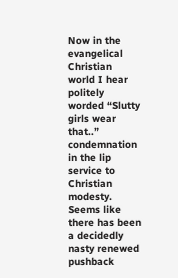Now in the evangelical Christian world I hear politely worded “Slutty girls wear that..” condemnation in the lip service to Christian modesty. Seems like there has been a decidedly nasty renewed pushback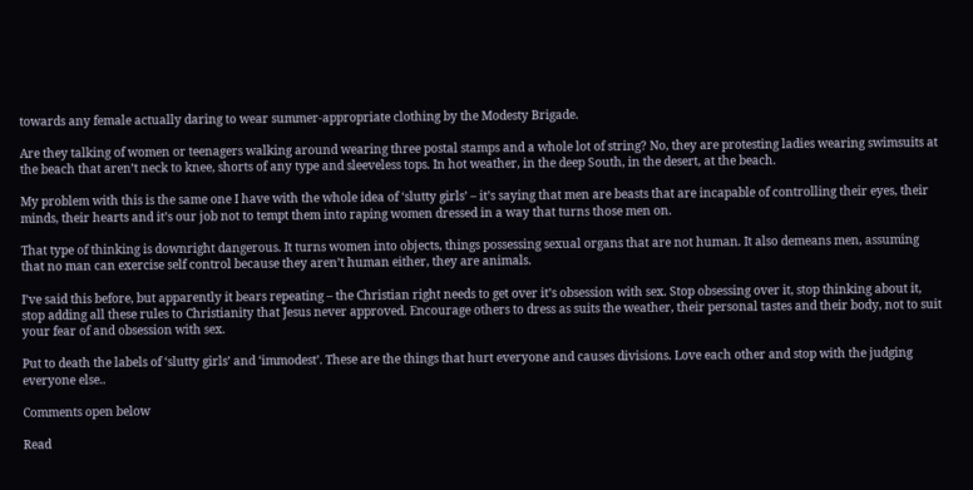towards any female actually daring to wear summer-appropriate clothing by the Modesty Brigade.

Are they talking of women or teenagers walking around wearing three postal stamps and a whole lot of string? No, they are protesting ladies wearing swimsuits at the beach that aren’t neck to knee, shorts of any type and sleeveless tops. In hot weather, in the deep South, in the desert, at the beach.

My problem with this is the same one I have with the whole idea of ‘slutty girls’ – it’s saying that men are beasts that are incapable of controlling their eyes, their minds, their hearts and it’s our job not to tempt them into raping women dressed in a way that turns those men on.

That type of thinking is downright dangerous. It turns women into objects, things possessing sexual organs that are not human. It also demeans men, assuming that no man can exercise self control because they aren’t human either, they are animals.

I’ve said this before, but apparently it bears repeating – the Christian right needs to get over it’s obsession with sex. Stop obsessing over it, stop thinking about it, stop adding all these rules to Christianity that Jesus never approved. Encourage others to dress as suits the weather, their personal tastes and their body, not to suit your fear of and obsession with sex.

Put to death the labels of ‘slutty girls’ and ‘immodest’. These are the things that hurt everyone and causes divisions. Love each other and stop with the judging everyone else..

Comments open below

Read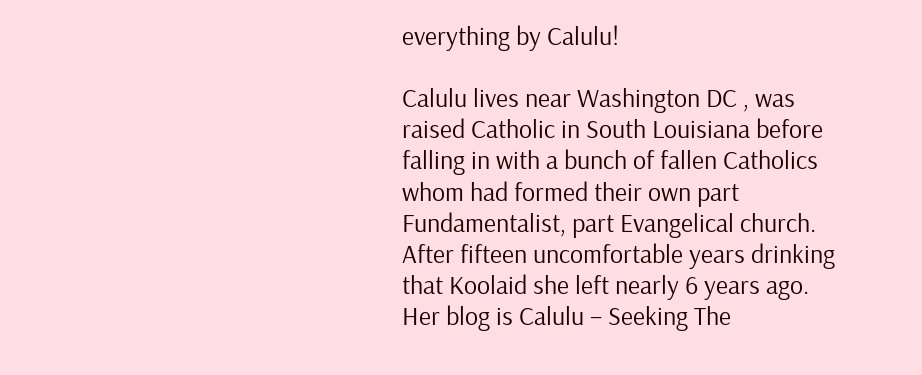everything by Calulu!

Calulu lives near Washington DC , was raised Catholic in South Louisiana before falling in with a bunch of fallen Catholics whom had formed their own part Fundamentalist, part Evangelical church. After fifteen uncomfortable years drinking that Koolaid she left nearly 6 years ago. Her blog is Calulu – Seeking The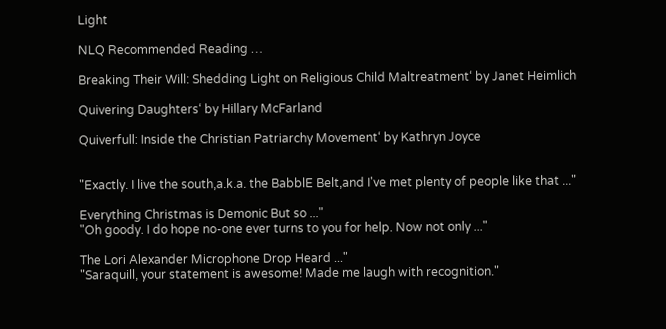Light

NLQ Recommended Reading …

Breaking Their Will: Shedding Light on Religious Child Maltreatment‘ by Janet Heimlich

Quivering Daughters‘ by Hillary McFarland

Quiverfull: Inside the Christian Patriarchy Movement‘ by Kathryn Joyce


"Exactly. I live the south,a.k.a. the BabblE Belt,and I've met plenty of people like that ..."

Everything Christmas is Demonic But so ..."
"Oh goody. I do hope no-one ever turns to you for help. Now not only ..."

The Lori Alexander Microphone Drop Heard ..."
"Saraquill, your statement is awesome! Made me laugh with recognition."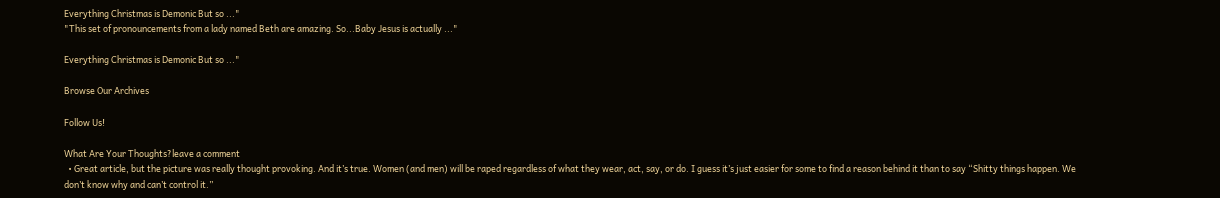Everything Christmas is Demonic But so ..."
"This set of pronouncements from a lady named Beth are amazing. So...Baby Jesus is actually ..."

Everything Christmas is Demonic But so ..."

Browse Our Archives

Follow Us!

What Are Your Thoughts?leave a comment
  • Great article, but the picture was really thought provoking. And it’s true. Women (and men) will be raped regardless of what they wear, act, say, or do. I guess it’s just easier for some to find a reason behind it than to say “Shitty things happen. We don’t know why and can’t control it.”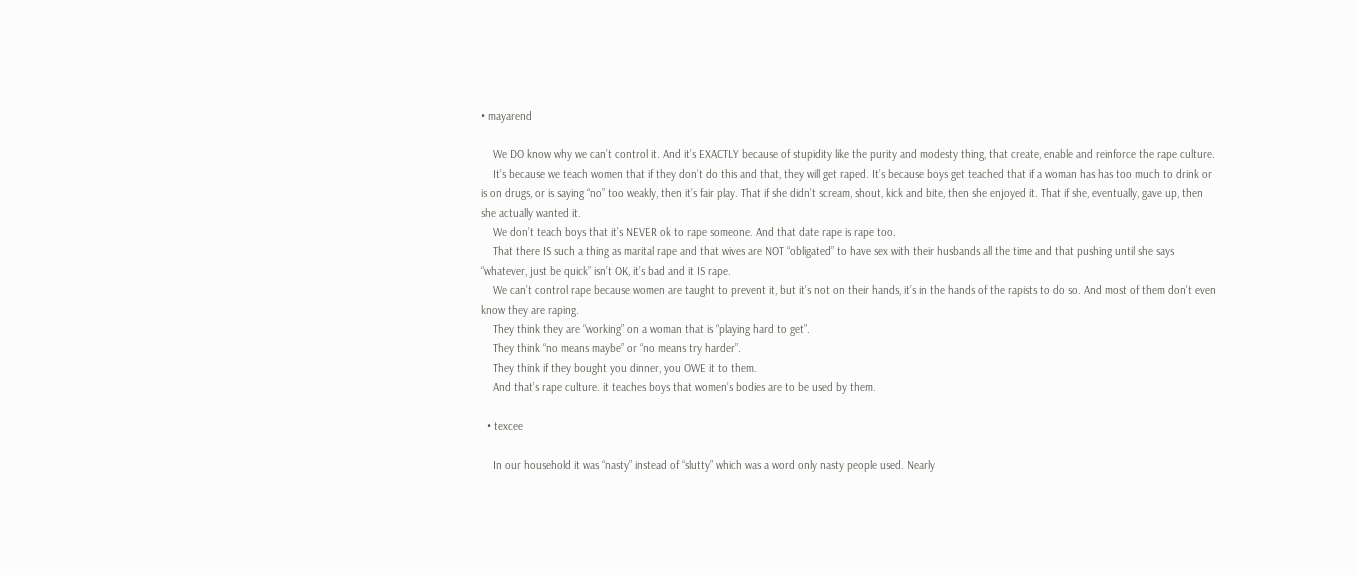• mayarend

    We DO know why we can’t control it. And it’s EXACTLY because of stupidity like the purity and modesty thing, that create, enable and reinforce the rape culture.
    It’s because we teach women that if they don’t do this and that, they will get raped. It’s because boys get teached that if a woman has has too much to drink or is on drugs, or is saying “no” too weakly, then it’s fair play. That if she didn’t scream, shout, kick and bite, then she enjoyed it. That if she, eventually, gave up, then she actually wanted it.
    We don’t teach boys that it’s NEVER ok to rape someone. And that date rape is rape too.
    That there IS such a thing as marital rape and that wives are NOT “obligated” to have sex with their husbands all the time and that pushing until she says “whatever, just be quick” isn’t OK, it’s bad and it IS rape.
    We can’t control rape because women are taught to prevent it, but it’s not on their hands, it’s in the hands of the rapists to do so. And most of them don’t even know they are raping.
    They think they are “working” on a woman that is “playing hard to get”.
    They think “no means maybe” or “no means try harder”.
    They think if they bought you dinner, you OWE it to them.
    And that’s rape culture. it teaches boys that women’s bodies are to be used by them.

  • texcee

    In our household it was “nasty” instead of “slutty” which was a word only nasty people used. Nearly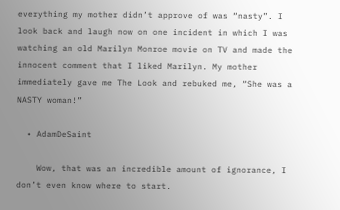everything my mother didn’t approve of was “nasty”. I look back and laugh now on one incident in which I was watching an old Marilyn Monroe movie on TV and made the innocent comment that I liked Marilyn. My mother immediately gave me The Look and rebuked me, “She was a NASTY woman!”

  • AdamDeSaint

    Wow, that was an incredible amount of ignorance, I don’t even know where to start.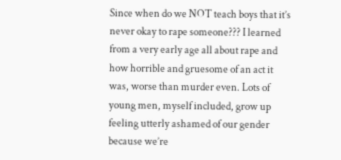Since when do we NOT teach boys that it’s never okay to rape someone??? I learned from a very early age all about rape and how horrible and gruesome of an act it was, worse than murder even. Lots of young men, myself included, grow up feeling utterly ashamed of our gender because we’re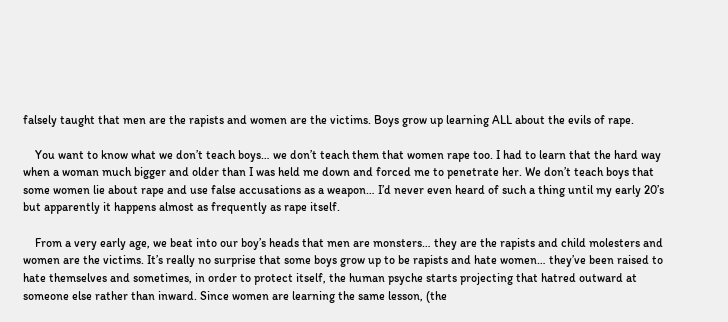falsely taught that men are the rapists and women are the victims. Boys grow up learning ALL about the evils of rape.

    You want to know what we don’t teach boys… we don’t teach them that women rape too. I had to learn that the hard way when a woman much bigger and older than I was held me down and forced me to penetrate her. We don’t teach boys that some women lie about rape and use false accusations as a weapon… I’d never even heard of such a thing until my early 20’s but apparently it happens almost as frequently as rape itself.

    From a very early age, we beat into our boy’s heads that men are monsters… they are the rapists and child molesters and women are the victims. It’s really no surprise that some boys grow up to be rapists and hate women… they’ve been raised to hate themselves and sometimes, in order to protect itself, the human psyche starts projecting that hatred outward at someone else rather than inward. Since women are learning the same lesson, (the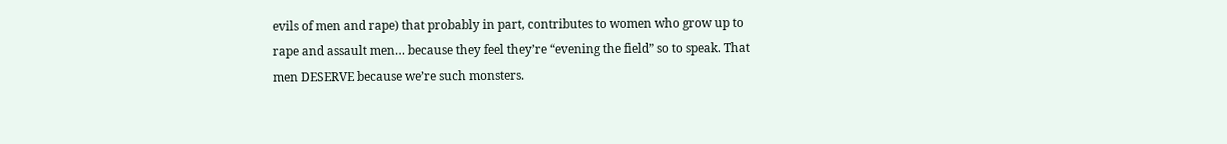evils of men and rape) that probably in part, contributes to women who grow up to rape and assault men… because they feel they’re “evening the field” so to speak. That men DESERVE because we’re such monsters.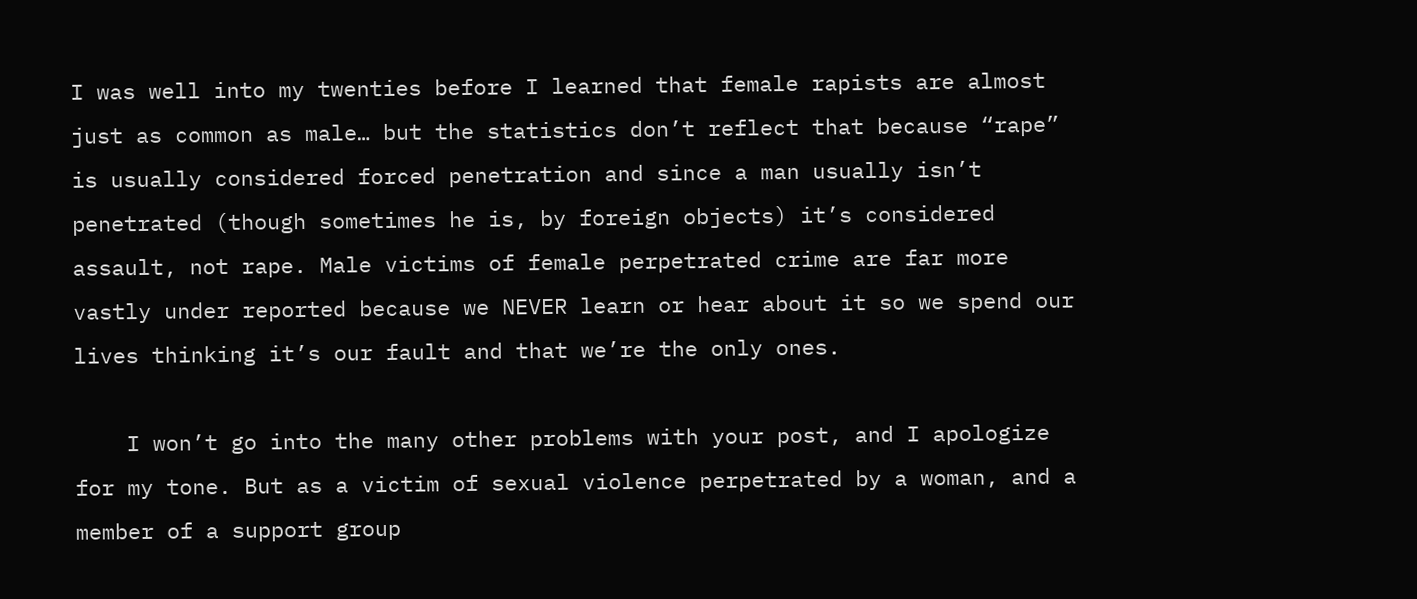I was well into my twenties before I learned that female rapists are almost just as common as male… but the statistics don’t reflect that because “rape” is usually considered forced penetration and since a man usually isn’t penetrated (though sometimes he is, by foreign objects) it’s considered assault, not rape. Male victims of female perpetrated crime are far more vastly under reported because we NEVER learn or hear about it so we spend our lives thinking it’s our fault and that we’re the only ones.

    I won’t go into the many other problems with your post, and I apologize for my tone. But as a victim of sexual violence perpetrated by a woman, and a member of a support group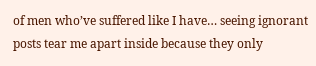of men who’ve suffered like I have… seeing ignorant posts tear me apart inside because they only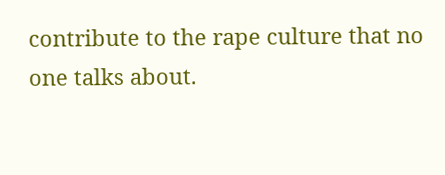contribute to the rape culture that no one talks about.